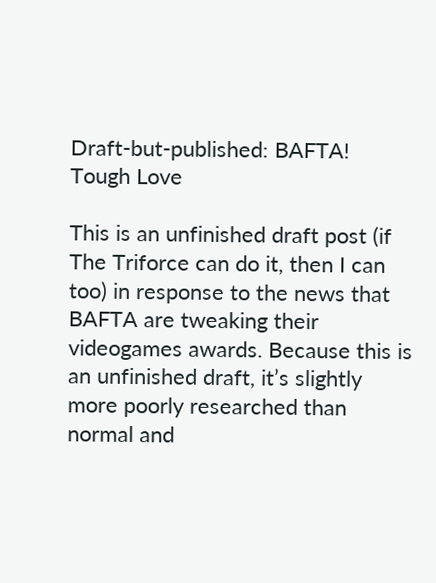Draft-but-published: BAFTA! Tough Love

This is an unfinished draft post (if The Triforce can do it, then I can too) in response to the news that BAFTA are tweaking their videogames awards. Because this is an unfinished draft, it’s slightly more poorly researched than normal and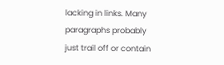lacking in links. Many paragraphs probably just trail off or contain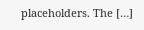placeholders. The […]